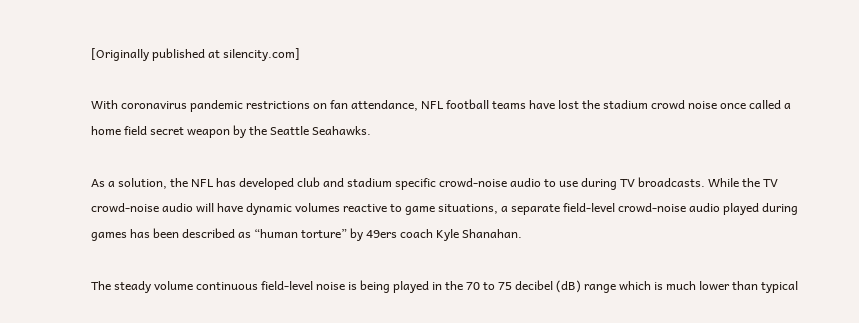[Originally published at silencity.com]

With coronavirus pandemic restrictions on fan attendance, NFL football teams have lost the stadium crowd noise once called a home field secret weapon by the Seattle Seahawks.

As a solution, the NFL has developed club and stadium specific crowd-noise audio to use during TV broadcasts. While the TV crowd-noise audio will have dynamic volumes reactive to game situations, a separate field-level crowd-noise audio played during games has been described as “human torture” by 49ers coach Kyle Shanahan.

The steady volume continuous field-level noise is being played in the 70 to 75 decibel (dB) range which is much lower than typical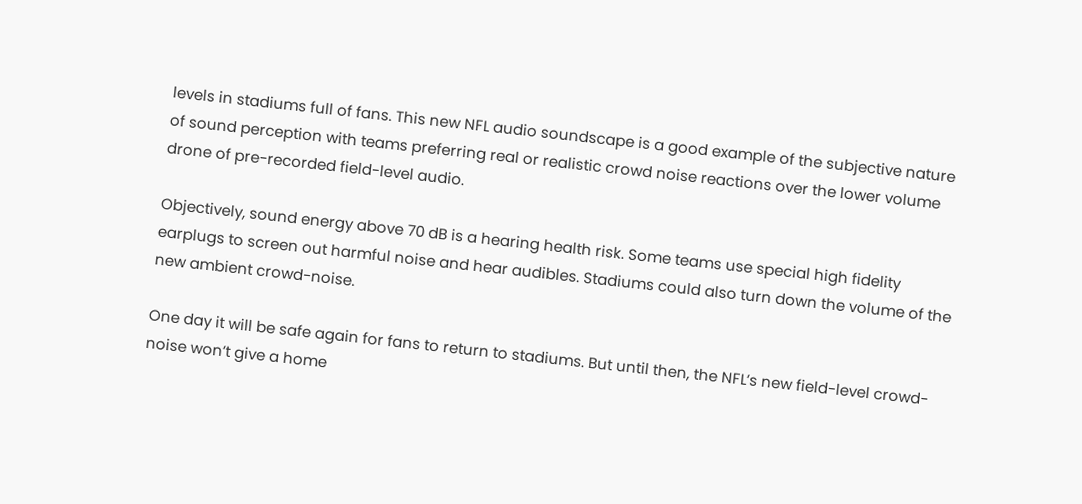levels in stadiums full of fans. This new NFL audio soundscape is a good example of the subjective nature of sound perception with teams preferring real or realistic crowd noise reactions over the lower volume drone of pre-recorded field-level audio.

Objectively, sound energy above 70 dB is a hearing health risk. Some teams use special high fidelity earplugs to screen out harmful noise and hear audibles. Stadiums could also turn down the volume of the new ambient crowd-noise.

One day it will be safe again for fans to return to stadiums. But until then, the NFL’s new field-level crowd-noise won’t give a home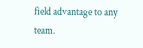field advantage to any team.